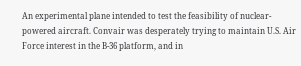An experimental plane intended to test the feasibility of nuclear-powered aircraft. Convair was desperately trying to maintain U.S. Air Force interest in the B-36 platform, and in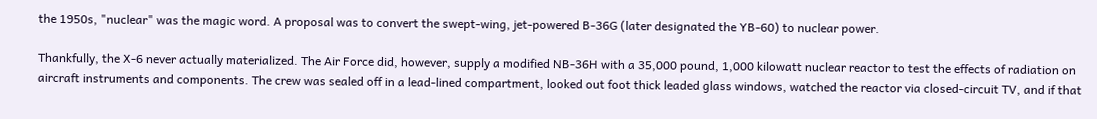the 1950s, "nuclear" was the magic word. A proposal was to convert the swept-wing, jet-powered B-36G (later designated the YB-60) to nuclear power.

Thankfully, the X-6 never actually materialized. The Air Force did, however, supply a modified NB-36H with a 35,000 pound, 1,000 kilowatt nuclear reactor to test the effects of radiation on aircraft instruments and components. The crew was sealed off in a lead-lined compartment, looked out foot thick leaded glass windows, watched the reactor via closed-circuit TV, and if that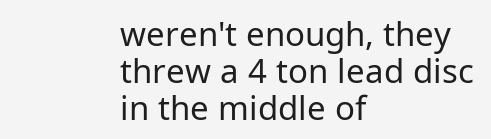weren't enough, they threw a 4 ton lead disc in the middle of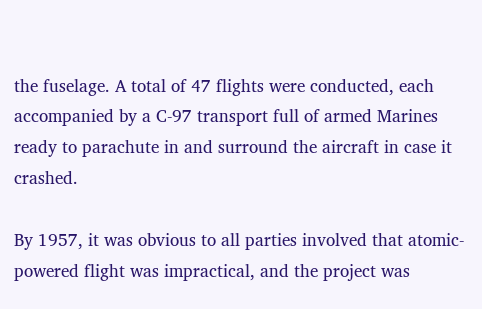the fuselage. A total of 47 flights were conducted, each accompanied by a C-97 transport full of armed Marines ready to parachute in and surround the aircraft in case it crashed.

By 1957, it was obvious to all parties involved that atomic-powered flight was impractical, and the project was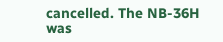cancelled. The NB-36H was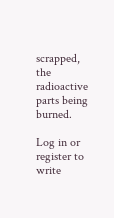scrapped, the radioactive parts being burned.

Log in or register to write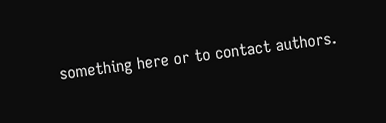something here or to contact authors.